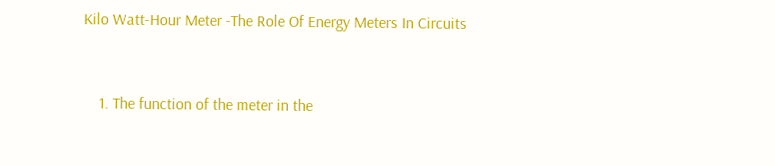Kilo Watt-Hour Meter -The Role Of Energy Meters In Circuits



    1. The function of the meter in the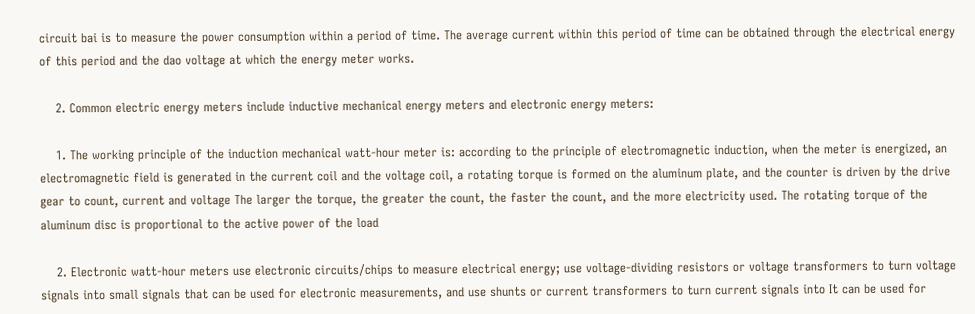circuit bai is to measure the power consumption within a period of time. The average current within this period of time can be obtained through the electrical energy of this period and the dao voltage at which the energy meter works.

    2. Common electric energy meters include inductive mechanical energy meters and electronic energy meters:

    1. The working principle of the induction mechanical watt-hour meter is: according to the principle of electromagnetic induction, when the meter is energized, an electromagnetic field is generated in the current coil and the voltage coil, a rotating torque is formed on the aluminum plate, and the counter is driven by the drive gear to count, current and voltage The larger the torque, the greater the count, the faster the count, and the more electricity used. The rotating torque of the aluminum disc is proportional to the active power of the load

    2. Electronic watt-hour meters use electronic circuits/chips to measure electrical energy; use voltage-dividing resistors or voltage transformers to turn voltage signals into small signals that can be used for electronic measurements, and use shunts or current transformers to turn current signals into It can be used for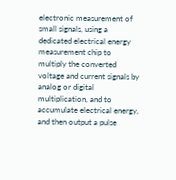electronic measurement of small signals, using a dedicated electrical energy measurement chip to multiply the converted voltage and current signals by analog or digital multiplication, and to accumulate electrical energy, and then output a pulse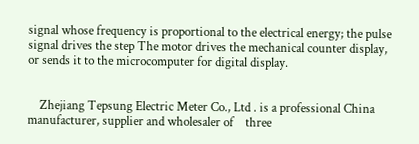signal whose frequency is proportional to the electrical energy; the pulse signal drives the step The motor drives the mechanical counter display, or sends it to the microcomputer for digital display.


    Zhejiang Tepsung Electric Meter Co., Ltd . is a professional China manufacturer, supplier and wholesaler of    three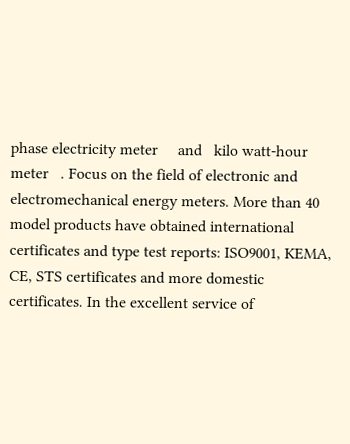phase electricity meter     and   kilo watt-hour meter   . Focus on the field of electronic and electromechanical energy meters. More than 40 model products have obtained international certificates and type test reports: ISO9001, KEMA, CE, STS certificates and more domestic certificates. In the excellent service of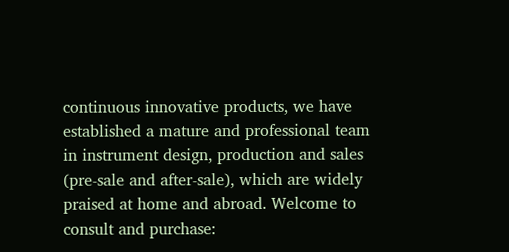continuous innovative products, we have established a mature and professional team in instrument design, production and sales (pre-sale and after-sale), which are widely praised at home and abroad. Welcome to consult and purchase: